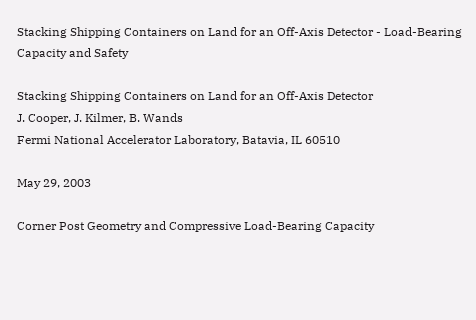Stacking Shipping Containers on Land for an Off-Axis Detector - Load-Bearing Capacity and Safety

Stacking Shipping Containers on Land for an Off-Axis Detector
J. Cooper, J. Kilmer, B. Wands
Fermi National Accelerator Laboratory, Batavia, IL 60510

May 29, 2003

Corner Post Geometry and Compressive Load-Bearing Capacity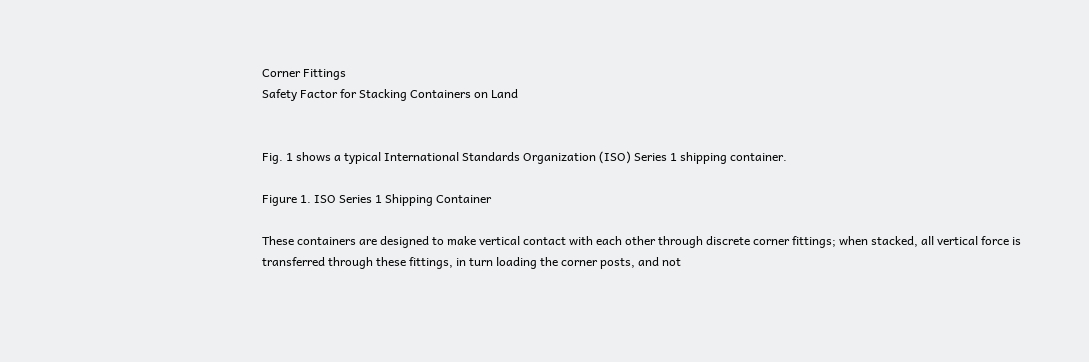Corner Fittings
Safety Factor for Stacking Containers on Land


Fig. 1 shows a typical International Standards Organization (ISO) Series 1 shipping container.

Figure 1. ISO Series 1 Shipping Container

These containers are designed to make vertical contact with each other through discrete corner fittings; when stacked, all vertical force is transferred through these fittings, in turn loading the corner posts, and not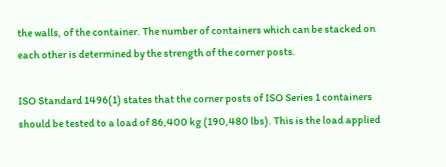the walls, of the container. The number of containers which can be stacked on each other is determined by the strength of the corner posts.

ISO Standard 1496(1) states that the corner posts of ISO Series 1 containers should be tested to a load of 86,400 kg (190,480 lbs). This is the load applied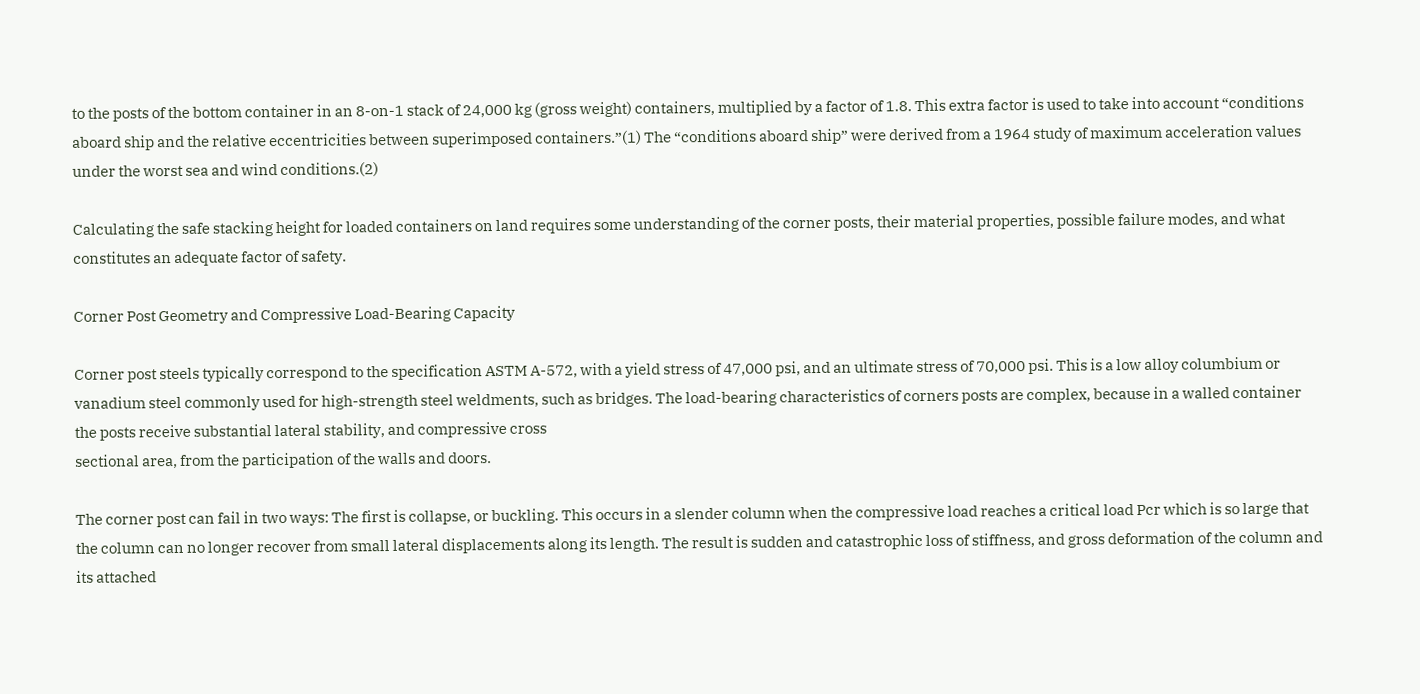to the posts of the bottom container in an 8-on-1 stack of 24,000 kg (gross weight) containers, multiplied by a factor of 1.8. This extra factor is used to take into account “conditions aboard ship and the relative eccentricities between superimposed containers.”(1) The “conditions aboard ship” were derived from a 1964 study of maximum acceleration values under the worst sea and wind conditions.(2)

Calculating the safe stacking height for loaded containers on land requires some understanding of the corner posts, their material properties, possible failure modes, and what constitutes an adequate factor of safety.

Corner Post Geometry and Compressive Load-Bearing Capacity

Corner post steels typically correspond to the specification ASTM A-572, with a yield stress of 47,000 psi, and an ultimate stress of 70,000 psi. This is a low alloy columbium or vanadium steel commonly used for high-strength steel weldments, such as bridges. The load-bearing characteristics of corners posts are complex, because in a walled container the posts receive substantial lateral stability, and compressive cross
sectional area, from the participation of the walls and doors.

The corner post can fail in two ways: The first is collapse, or buckling. This occurs in a slender column when the compressive load reaches a critical load Pcr which is so large that the column can no longer recover from small lateral displacements along its length. The result is sudden and catastrophic loss of stiffness, and gross deformation of the column and its attached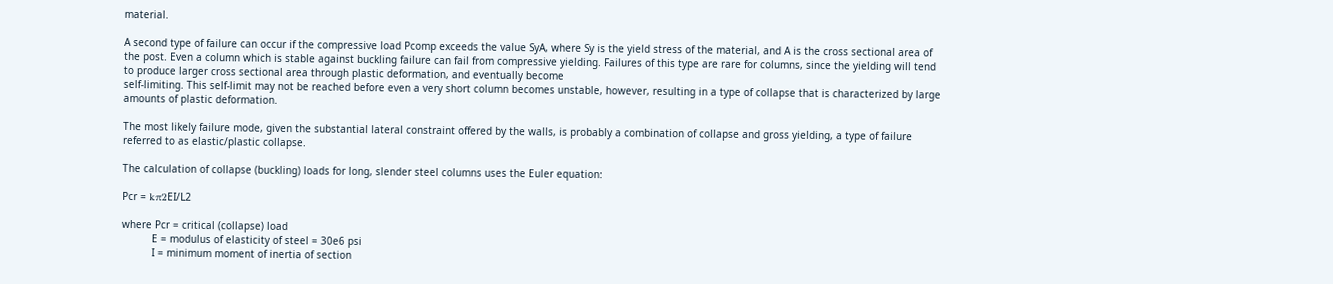material.

A second type of failure can occur if the compressive load Pcomp exceeds the value SyA, where Sy is the yield stress of the material, and A is the cross sectional area of the post. Even a column which is stable against buckling failure can fail from compressive yielding. Failures of this type are rare for columns, since the yielding will tend to produce larger cross sectional area through plastic deformation, and eventually become
self-limiting. This self-limit may not be reached before even a very short column becomes unstable, however, resulting in a type of collapse that is characterized by large amounts of plastic deformation.

The most likely failure mode, given the substantial lateral constraint offered by the walls, is probably a combination of collapse and gross yielding, a type of failure referred to as elastic/plastic collapse.

The calculation of collapse (buckling) loads for long, slender steel columns uses the Euler equation:

Pcr = kπ2EI/L2

where Pcr = critical (collapse) load
          E = modulus of elasticity of steel = 30e6 psi
          I = minimum moment of inertia of section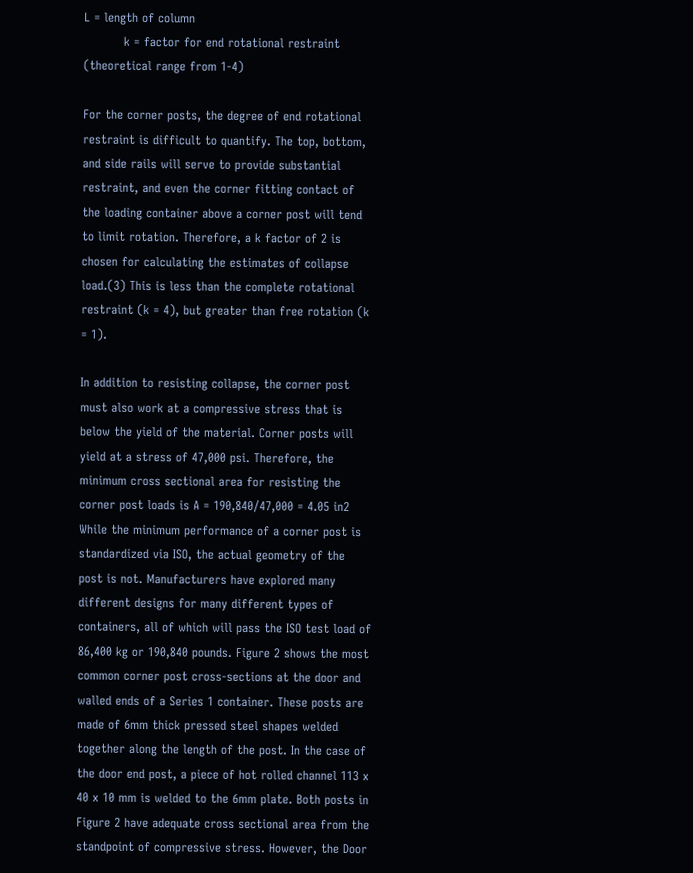L = length of column
          k = factor for end rotational restraint (theoretical range from 1-4)

For the corner posts, the degree of end rotational restraint is difficult to quantify. The top, bottom, and side rails will serve to provide substantial restraint, and even the corner fitting contact of the loading container above a corner post will tend to limit rotation. Therefore, a k factor of 2 is chosen for calculating the estimates of collapse load.(3) This is less than the complete rotational restraint (k = 4), but greater than free rotation (k = 1).

In addition to resisting collapse, the corner post must also work at a compressive stress that is below the yield of the material. Corner posts will yield at a stress of 47,000 psi. Therefore, the minimum cross sectional area for resisting the corner post loads is A = 190,840/47,000 = 4.05 in2
While the minimum performance of a corner post is standardized via ISO, the actual geometry of the post is not. Manufacturers have explored many different designs for many different types of containers, all of which will pass the ISO test load of 86,400 kg or 190,840 pounds. Figure 2 shows the most common corner post cross-sections at the door and walled ends of a Series 1 container. These posts are made of 6mm thick pressed steel shapes welded together along the length of the post. In the case of the door end post, a piece of hot rolled channel 113 x 40 x 10 mm is welded to the 6mm plate. Both posts in Figure 2 have adequate cross sectional area from the standpoint of compressive stress. However, the Door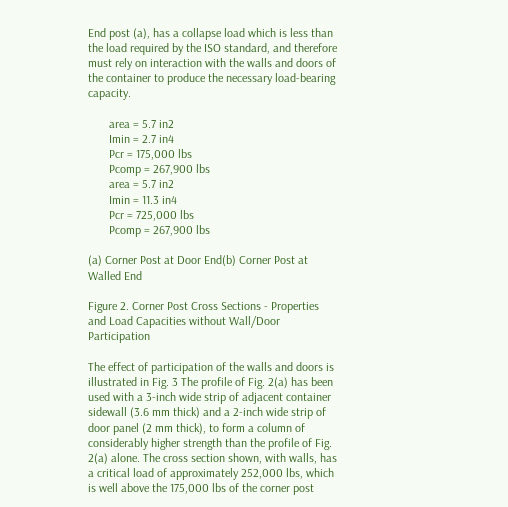End post (a), has a collapse load which is less than the load required by the ISO standard, and therefore must rely on interaction with the walls and doors of the container to produce the necessary load-bearing capacity.

       area = 5.7 in2
       Imin = 2.7 in4
       Pcr = 175,000 lbs
       Pcomp = 267,900 lbs
       area = 5.7 in2
       Imin = 11.3 in4
       Pcr = 725,000 lbs
       Pcomp = 267,900 lbs

(a) Corner Post at Door End(b) Corner Post at Walled End

Figure 2. Corner Post Cross Sections - Properties and Load Capacities without Wall/Door Participation

The effect of participation of the walls and doors is illustrated in Fig. 3 The profile of Fig. 2(a) has been used with a 3-inch wide strip of adjacent container sidewall (3.6 mm thick) and a 2-inch wide strip of door panel (2 mm thick), to form a column of considerably higher strength than the profile of Fig. 2(a) alone. The cross section shown, with walls, has a critical load of approximately 252,000 lbs, which is well above the 175,000 lbs of the corner post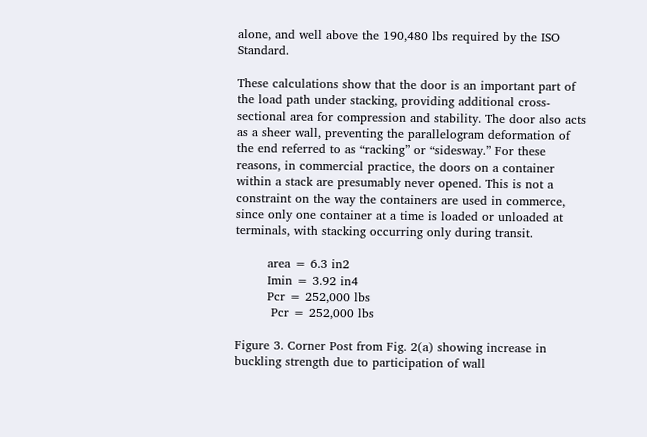alone, and well above the 190,480 lbs required by the ISO Standard.

These calculations show that the door is an important part of the load path under stacking, providing additional cross-sectional area for compression and stability. The door also acts as a sheer wall, preventing the parallelogram deformation of the end referred to as “racking” or “sidesway.” For these reasons, in commercial practice, the doors on a container within a stack are presumably never opened. This is not a constraint on the way the containers are used in commerce, since only one container at a time is loaded or unloaded at terminals, with stacking occurring only during transit.

        area = 6.3 in2
        Imin = 3.92 in4
        Pcr = 252,000 lbs
         Pcr = 252,000 lbs

Figure 3. Corner Post from Fig. 2(a) showing increase in buckling strength due to participation of wall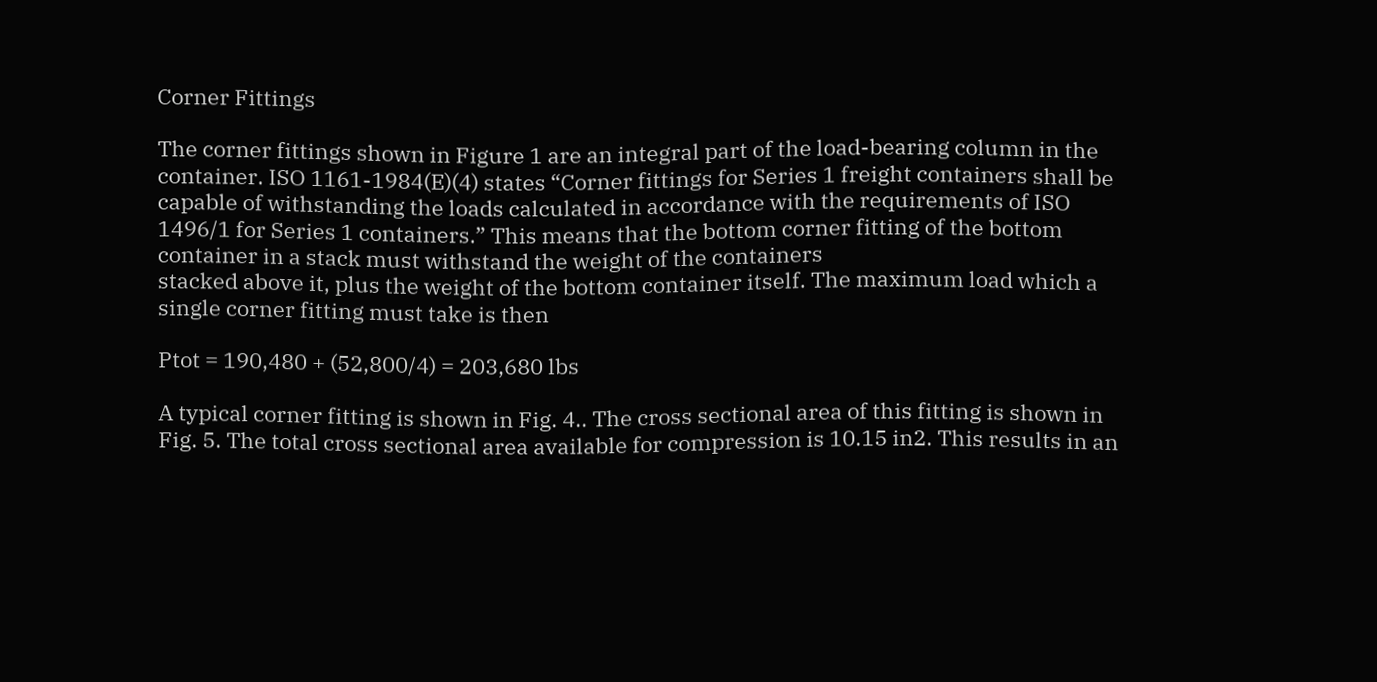Corner Fittings

The corner fittings shown in Figure 1 are an integral part of the load-bearing column in the container. ISO 1161-1984(E)(4) states “Corner fittings for Series 1 freight containers shall be capable of withstanding the loads calculated in accordance with the requirements of ISO 1496/1 for Series 1 containers.” This means that the bottom corner fitting of the bottom container in a stack must withstand the weight of the containers
stacked above it, plus the weight of the bottom container itself. The maximum load which a single corner fitting must take is then

Ptot = 190,480 + (52,800/4) = 203,680 lbs

A typical corner fitting is shown in Fig. 4.. The cross sectional area of this fitting is shown in Fig. 5. The total cross sectional area available for compression is 10.15 in2. This results in an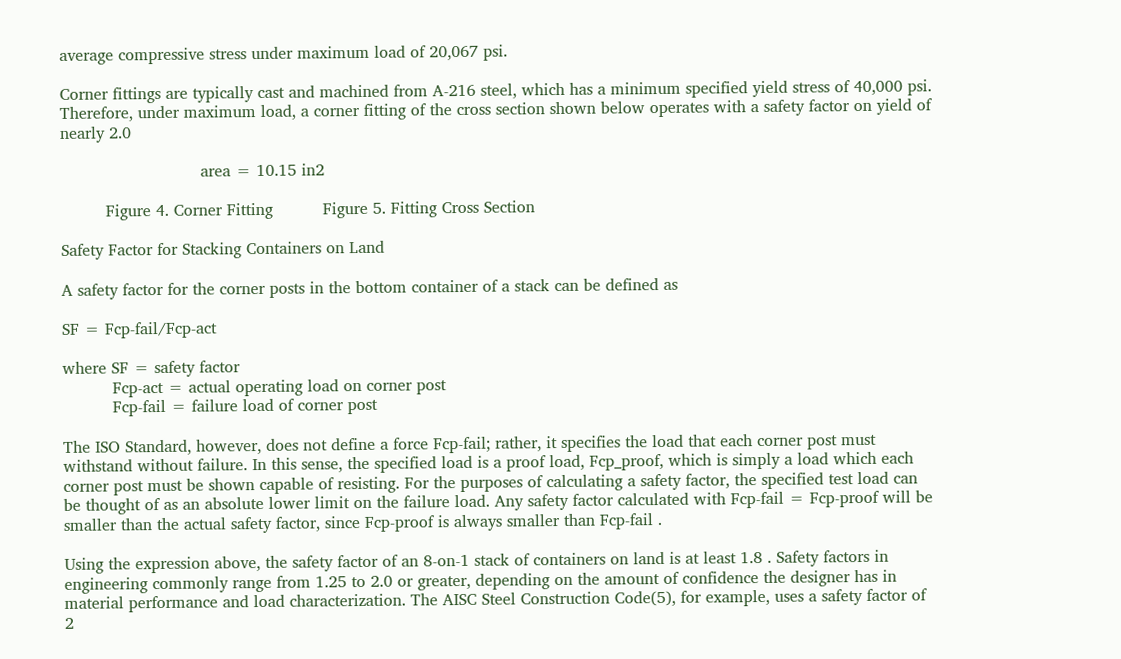average compressive stress under maximum load of 20,067 psi.

Corner fittings are typically cast and machined from A-216 steel, which has a minimum specified yield stress of 40,000 psi. Therefore, under maximum load, a corner fitting of the cross section shown below operates with a safety factor on yield of nearly 2.0

                            area = 10.15 in2

         Figure 4. Corner Fitting          Figure 5. Fitting Cross Section

Safety Factor for Stacking Containers on Land

A safety factor for the corner posts in the bottom container of a stack can be defined as

SF = Fcp-fail/Fcp-act

where SF = safety factor
          Fcp-act = actual operating load on corner post
          Fcp-fail = failure load of corner post

The ISO Standard, however, does not define a force Fcp-fail; rather, it specifies the load that each corner post must withstand without failure. In this sense, the specified load is a proof load, Fcp_proof, which is simply a load which each corner post must be shown capable of resisting. For the purposes of calculating a safety factor, the specified test load can be thought of as an absolute lower limit on the failure load. Any safety factor calculated with Fcp-fail = Fcp-proof will be smaller than the actual safety factor, since Fcp-proof is always smaller than Fcp-fail .

Using the expression above, the safety factor of an 8-on-1 stack of containers on land is at least 1.8 . Safety factors in engineering commonly range from 1.25 to 2.0 or greater, depending on the amount of confidence the designer has in material performance and load characterization. The AISC Steel Construction Code(5), for example, uses a safety factor of 2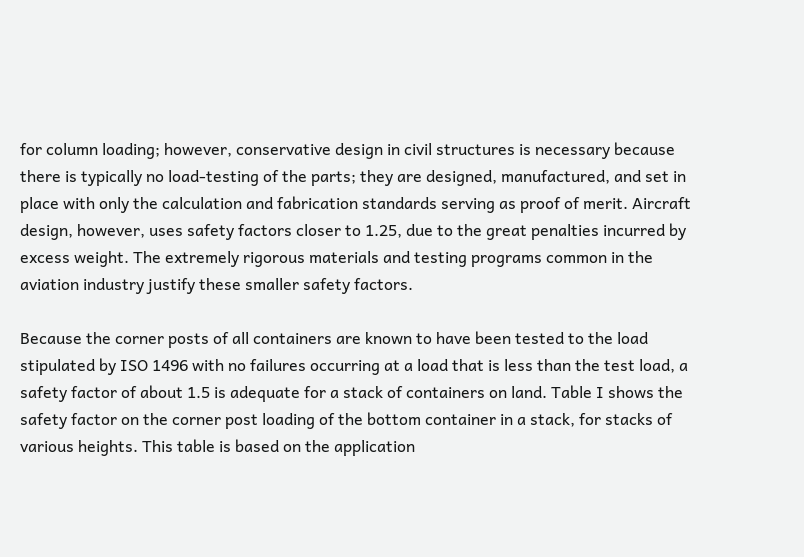for column loading; however, conservative design in civil structures is necessary because there is typically no load-testing of the parts; they are designed, manufactured, and set in place with only the calculation and fabrication standards serving as proof of merit. Aircraft design, however, uses safety factors closer to 1.25, due to the great penalties incurred by excess weight. The extremely rigorous materials and testing programs common in the aviation industry justify these smaller safety factors.

Because the corner posts of all containers are known to have been tested to the load stipulated by ISO 1496 with no failures occurring at a load that is less than the test load, a safety factor of about 1.5 is adequate for a stack of containers on land. Table I shows the safety factor on the corner post loading of the bottom container in a stack, for stacks of various heights. This table is based on the application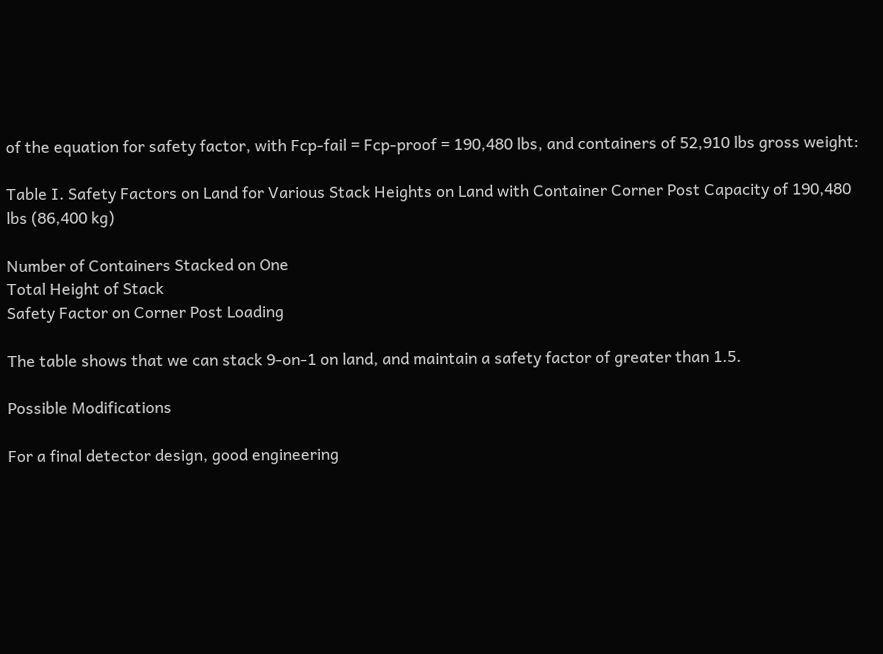of the equation for safety factor, with Fcp-fail = Fcp-proof = 190,480 lbs, and containers of 52,910 lbs gross weight:

Table I. Safety Factors on Land for Various Stack Heights on Land with Container Corner Post Capacity of 190,480 lbs (86,400 kg)

Number of Containers Stacked on One
Total Height of Stack
Safety Factor on Corner Post Loading

The table shows that we can stack 9-on-1 on land, and maintain a safety factor of greater than 1.5.

Possible Modifications

For a final detector design, good engineering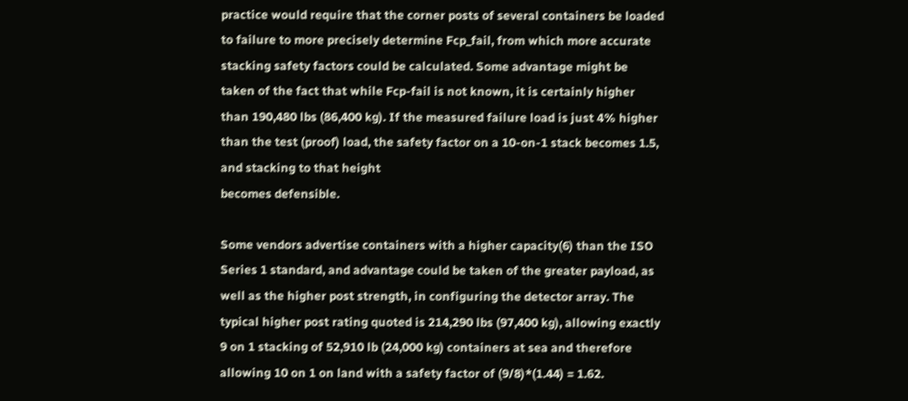practice would require that the corner posts of several containers be loaded to failure to more precisely determine Fcp_fail, from which more accurate stacking safety factors could be calculated. Some advantage might be taken of the fact that while Fcp-fail is not known, it is certainly higher than 190,480 lbs (86,400 kg). If the measured failure load is just 4% higher than the test (proof) load, the safety factor on a 10-on-1 stack becomes 1.5, and stacking to that height
becomes defensible.

Some vendors advertise containers with a higher capacity(6) than the ISO Series 1 standard, and advantage could be taken of the greater payload, as well as the higher post strength, in configuring the detector array. The typical higher post rating quoted is 214,290 lbs (97,400 kg), allowing exactly 9 on 1 stacking of 52,910 lb (24,000 kg) containers at sea and therefore allowing 10 on 1 on land with a safety factor of (9/8)*(1.44) = 1.62.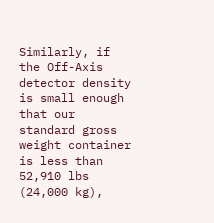Similarly, if the Off-Axis detector density is small enough that our standard gross weight container is less than 52,910 lbs (24,000 kg),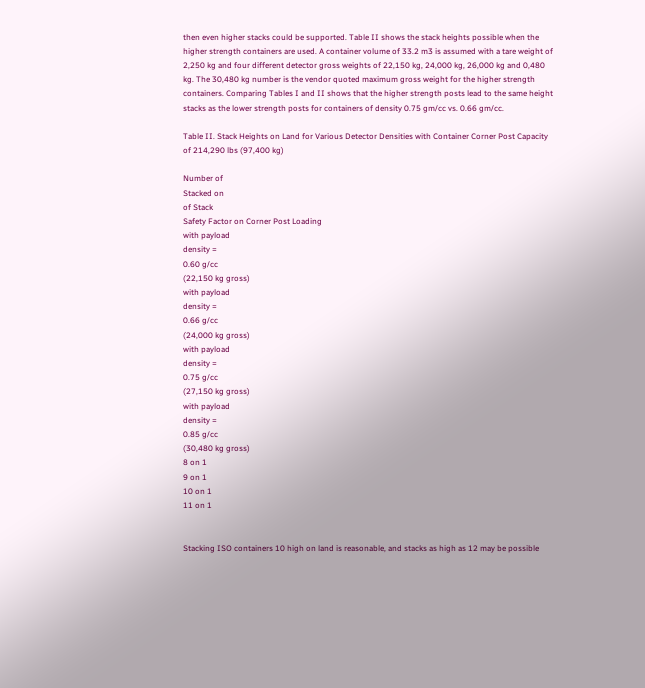then even higher stacks could be supported. Table II shows the stack heights possible when the higher strength containers are used. A container volume of 33.2 m3 is assumed with a tare weight of 2,250 kg and four different detector gross weights of 22,150 kg, 24,000 kg, 26,000 kg and 0,480 kg. The 30,480 kg number is the vendor quoted maximum gross weight for the higher strength containers. Comparing Tables I and II shows that the higher strength posts lead to the same height stacks as the lower strength posts for containers of density 0.75 gm/cc vs. 0.66 gm/cc.

Table II. Stack Heights on Land for Various Detector Densities with Container Corner Post Capacity of 214,290 lbs (97,400 kg)

Number of
Stacked on
of Stack
Safety Factor on Corner Post Loading
with payload
density =
0.60 g/cc
(22,150 kg gross)
with payload
density =
0.66 g/cc
(24,000 kg gross)
with payload
density =
0.75 g/cc
(27,150 kg gross)
with payload
density =
0.85 g/cc
(30,480 kg gross)
8 on 1
9 on 1
10 on 1
11 on 1


Stacking ISO containers 10 high on land is reasonable, and stacks as high as 12 may be possible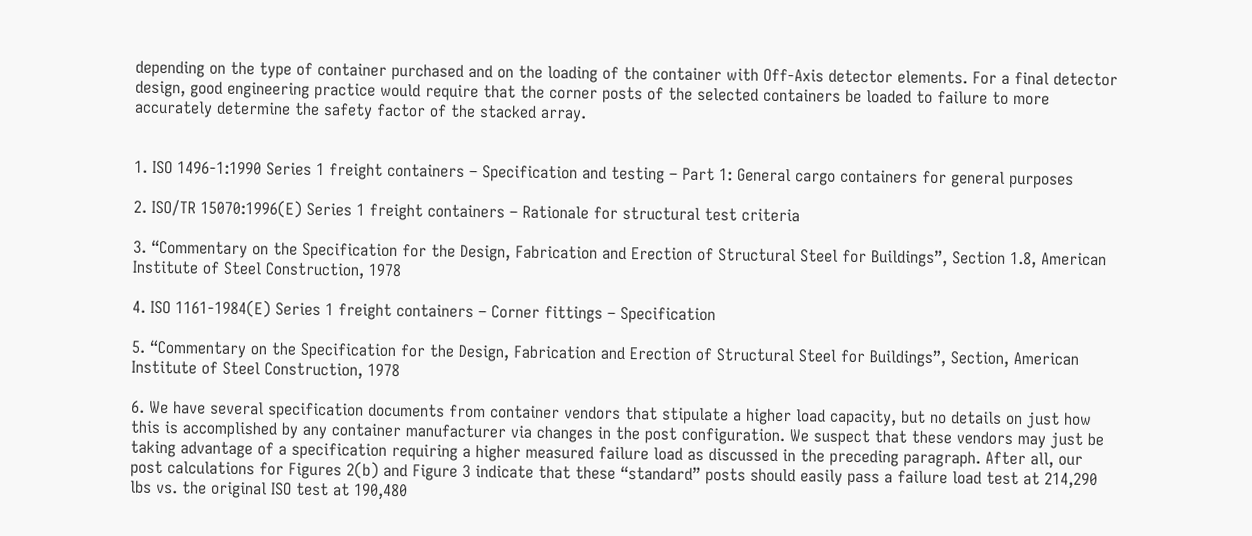depending on the type of container purchased and on the loading of the container with Off-Axis detector elements. For a final detector design, good engineering practice would require that the corner posts of the selected containers be loaded to failure to more accurately determine the safety factor of the stacked array.


1. ISO 1496-1:1990 Series 1 freight containers – Specification and testing – Part 1: General cargo containers for general purposes

2. ISO/TR 15070:1996(E) Series 1 freight containers – Rationale for structural test criteria

3. “Commentary on the Specification for the Design, Fabrication and Erection of Structural Steel for Buildings”, Section 1.8, American Institute of Steel Construction, 1978

4. ISO 1161-1984(E) Series 1 freight containers – Corner fittings – Specification

5. “Commentary on the Specification for the Design, Fabrication and Erection of Structural Steel for Buildings”, Section, American Institute of Steel Construction, 1978

6. We have several specification documents from container vendors that stipulate a higher load capacity, but no details on just how this is accomplished by any container manufacturer via changes in the post configuration. We suspect that these vendors may just be taking advantage of a specification requiring a higher measured failure load as discussed in the preceding paragraph. After all, our post calculations for Figures 2(b) and Figure 3 indicate that these “standard” posts should easily pass a failure load test at 214,290 lbs vs. the original ISO test at 190,480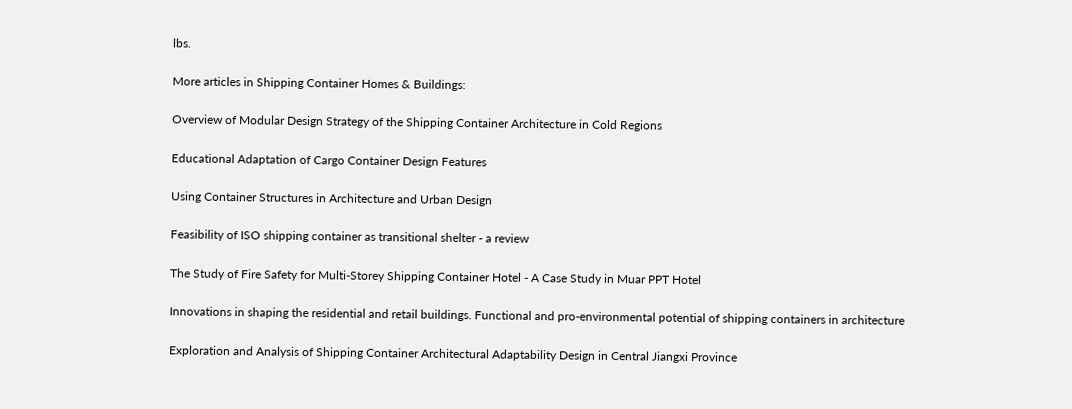lbs.

More articles in Shipping Container Homes & Buildings:

Overview of Modular Design Strategy of the Shipping Container Architecture in Cold Regions

Educational Adaptation of Cargo Container Design Features

Using Container Structures in Architecture and Urban Design

Feasibility of ISO shipping container as transitional shelter - a review

The Study of Fire Safety for Multi-Storey Shipping Container Hotel - A Case Study in Muar PPT Hotel

Innovations in shaping the residential and retail buildings. Functional and pro-environmental potential of shipping containers in architecture

Exploration and Analysis of Shipping Container Architectural Adaptability Design in Central Jiangxi Province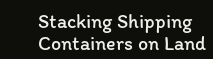Stacking Shipping Containers on Land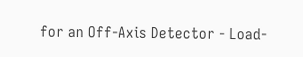for an Off-Axis Detector - Load-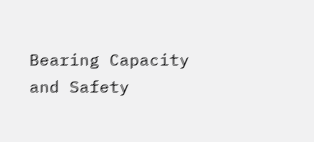Bearing Capacity and Safety